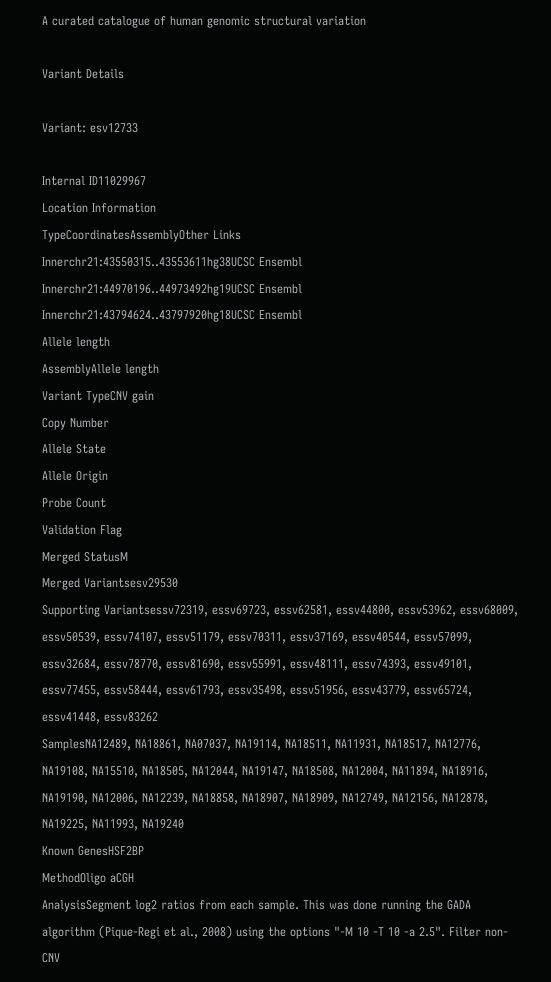A curated catalogue of human genomic structural variation

Variant Details

Variant: esv12733

Internal ID11029967
Location Information
TypeCoordinatesAssemblyOther Links
Innerchr21:43550315..43553611hg38UCSC Ensembl
Innerchr21:44970196..44973492hg19UCSC Ensembl
Innerchr21:43794624..43797920hg18UCSC Ensembl
Allele length
AssemblyAllele length
Variant TypeCNV gain
Copy Number
Allele State
Allele Origin
Probe Count
Validation Flag
Merged StatusM
Merged Variantsesv29530
Supporting Variantsessv72319, essv69723, essv62581, essv44800, essv53962, essv68009, essv50539, essv74107, essv51179, essv70311, essv37169, essv40544, essv57099, essv32684, essv78770, essv81690, essv55991, essv48111, essv74393, essv49101, essv77455, essv58444, essv61793, essv35498, essv51956, essv43779, essv65724, essv41448, essv83262
SamplesNA12489, NA18861, NA07037, NA19114, NA18511, NA11931, NA18517, NA12776, NA19108, NA15510, NA18505, NA12044, NA19147, NA18508, NA12004, NA11894, NA18916, NA19190, NA12006, NA12239, NA18858, NA18907, NA18909, NA12749, NA12156, NA12878, NA19225, NA11993, NA19240
Known GenesHSF2BP
MethodOligo aCGH
AnalysisSegment log2 ratios from each sample. This was done running the GADA algorithm (Pique-Regi et al., 2008) using the options "-M 10 -T 10 -a 2.5". Filter non-CNV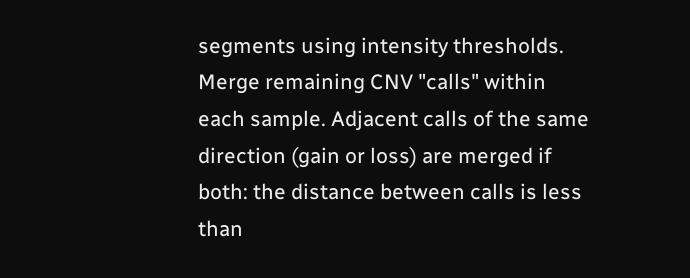segments using intensity thresholds. Merge remaining CNV "calls" within each sample. Adjacent calls of the same direction (gain or loss) are merged if both: the distance between calls is less than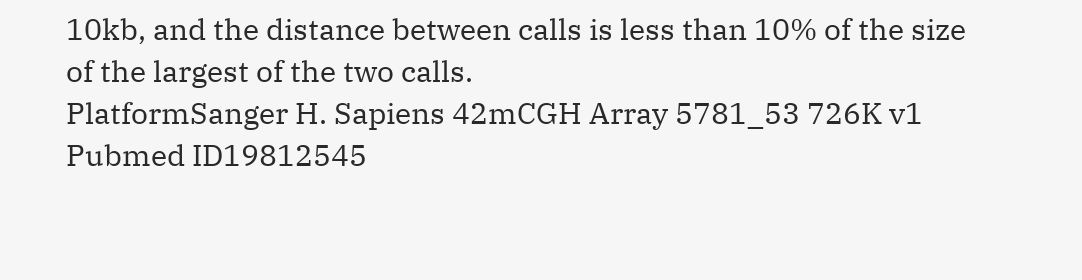10kb, and the distance between calls is less than 10% of the size of the largest of the two calls.
PlatformSanger H. Sapiens 42mCGH Array 5781_53 726K v1
Pubmed ID19812545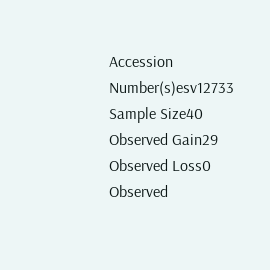Accession Number(s)esv12733
Sample Size40
Observed Gain29
Observed Loss0
Observed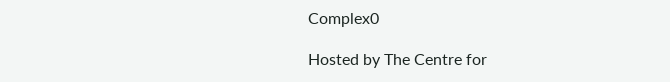Complex0

Hosted by The Centre for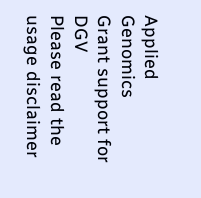Applied Genomics
Grant support for DGV
Please read the usage disclaimer